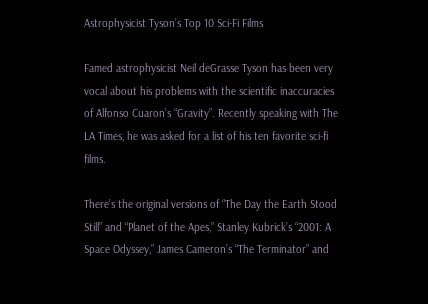Astrophysicist Tyson’s Top 10 Sci-Fi Films

Famed astrophysicist Neil deGrasse Tyson has been very vocal about his problems with the scientific inaccuracies of Alfonso Cuaron’s “Gravity”. Recently speaking with The LA Times, he was asked for a list of his ten favorite sci-fi films.

There’s the original versions of “The Day the Earth Stood Still” and “Planet of the Apes,” Stanley Kubrick’s “2001: A Space Odyssey,” James Cameron’s “The Terminator” and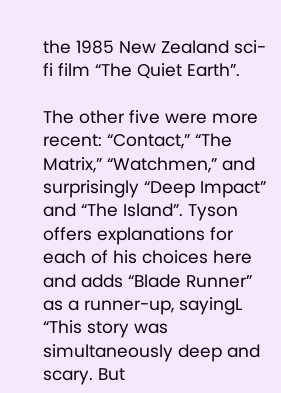the 1985 New Zealand sci-fi film “The Quiet Earth”.

The other five were more recent: “Contact,” “The Matrix,” “Watchmen,” and surprisingly “Deep Impact” and “The Island”. Tyson offers explanations for each of his choices here and adds “Blade Runner” as a runner-up, sayingL “This story was simultaneously deep and scary. But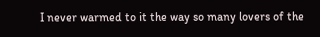I never warmed to it the way so many lovers of the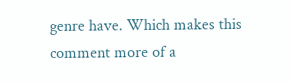genre have. Which makes this comment more of a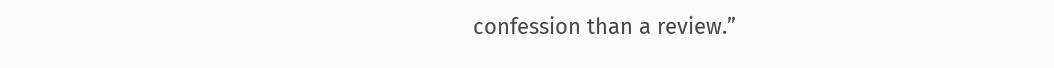confession than a review.”